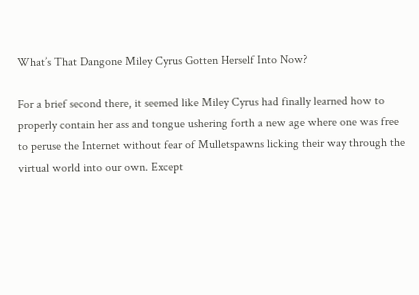What’s That Dangone Miley Cyrus Gotten Herself Into Now?

For a brief second there, it seemed like Miley Cyrus had finally learned how to properly contain her ass and tongue ushering forth a new age where one was free to peruse the Internet without fear of Mulletspawns licking their way through the virtual world into our own. Except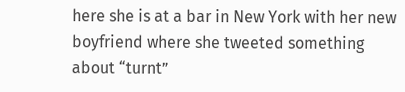here she is at a bar in New York with her new boyfriend where she tweeted something about “turnt”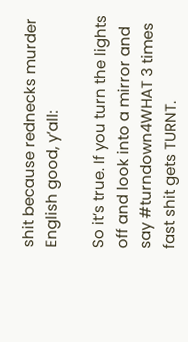shit because rednecks murder English good, y’all:

So it’s true. If you turn the lights off and look into a mirror and say #turndown4WHAT 3 times fast shit gets TURNT.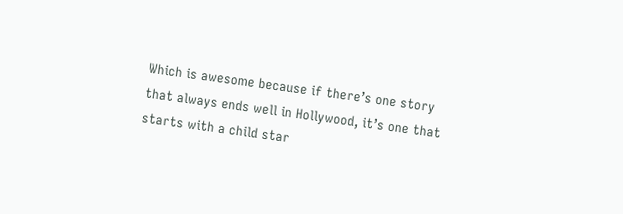Which is awesome because if there’s one story that always ends well in Hollywood, it’s one that starts with a child star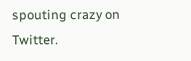spouting crazy on Twitter.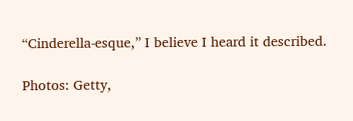“Cinderella-esque,” I believe I heard it described.

Photos: Getty,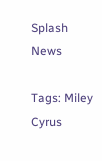Splash News

Tags: Miley Cyrus